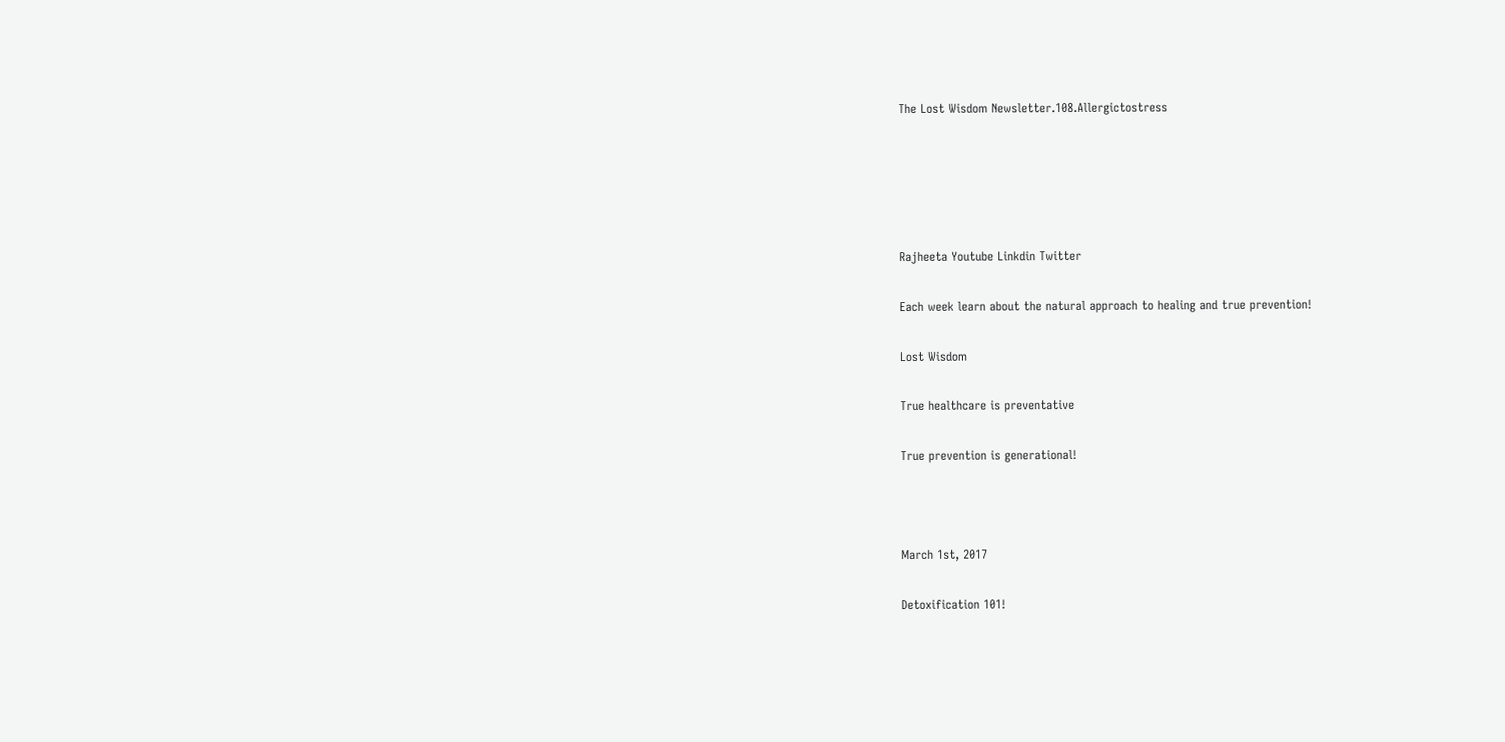The Lost Wisdom Newsletter.108.Allergictostress





Rajheeta Youtube Linkdin Twitter

Each week learn about the natural approach to healing and true prevention!

Lost Wisdom

True healthcare is preventative

True prevention is generational!



March 1st, 2017

Detoxification 101!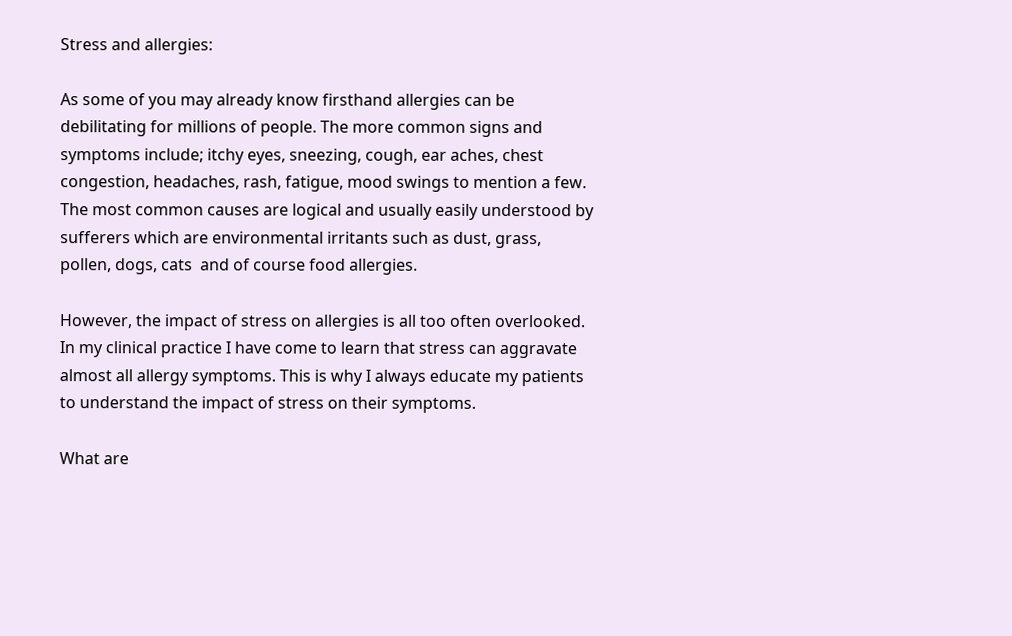Stress and allergies:

As some of you may already know firsthand allergies can be debilitating for millions of people. The more common signs and symptoms include; itchy eyes, sneezing, cough, ear aches, chest congestion, headaches, rash, fatigue, mood swings to mention a few. The most common causes are logical and usually easily understood by sufferers which are environmental irritants such as dust, grass, pollen, dogs, cats  and of course food allergies.

However, the impact of stress on allergies is all too often overlooked. In my clinical practice I have come to learn that stress can aggravate almost all allergy symptoms. This is why I always educate my patients to understand the impact of stress on their symptoms.

What are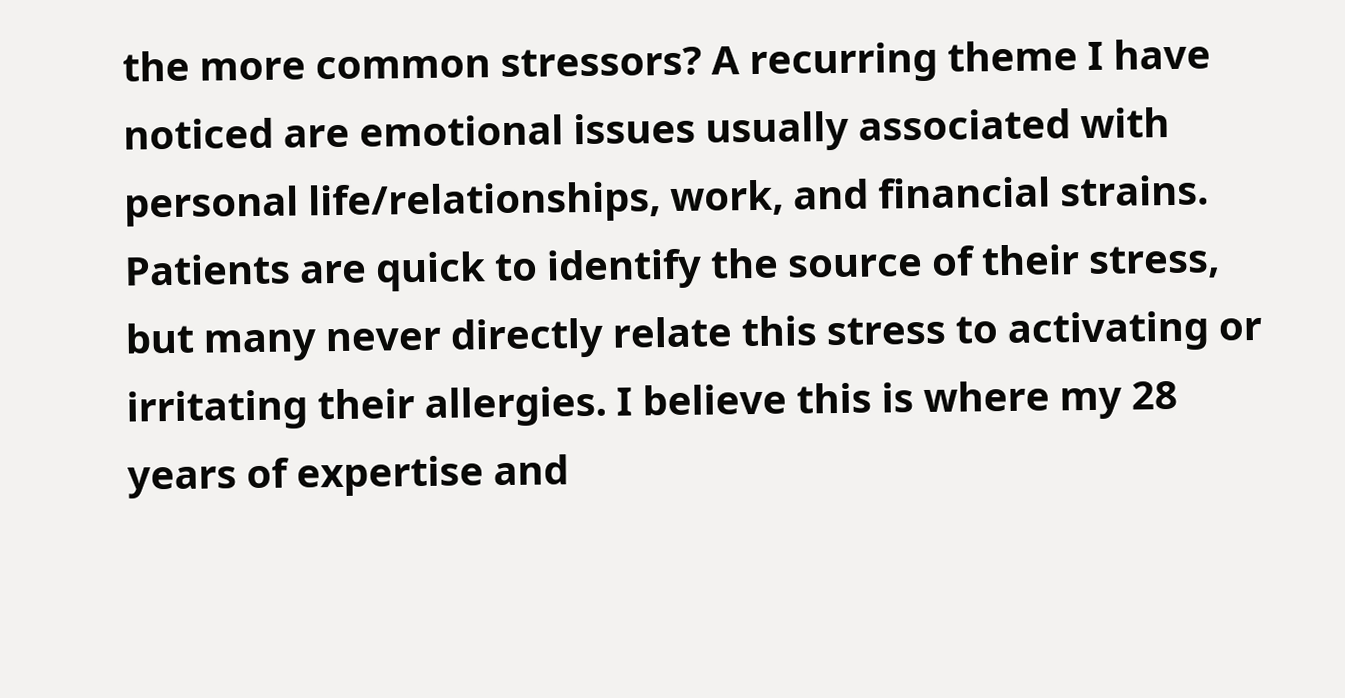the more common stressors? A recurring theme I have noticed are emotional issues usually associated with personal life/relationships, work, and financial strains. Patients are quick to identify the source of their stress, but many never directly relate this stress to activating or irritating their allergies. I believe this is where my 28 years of expertise and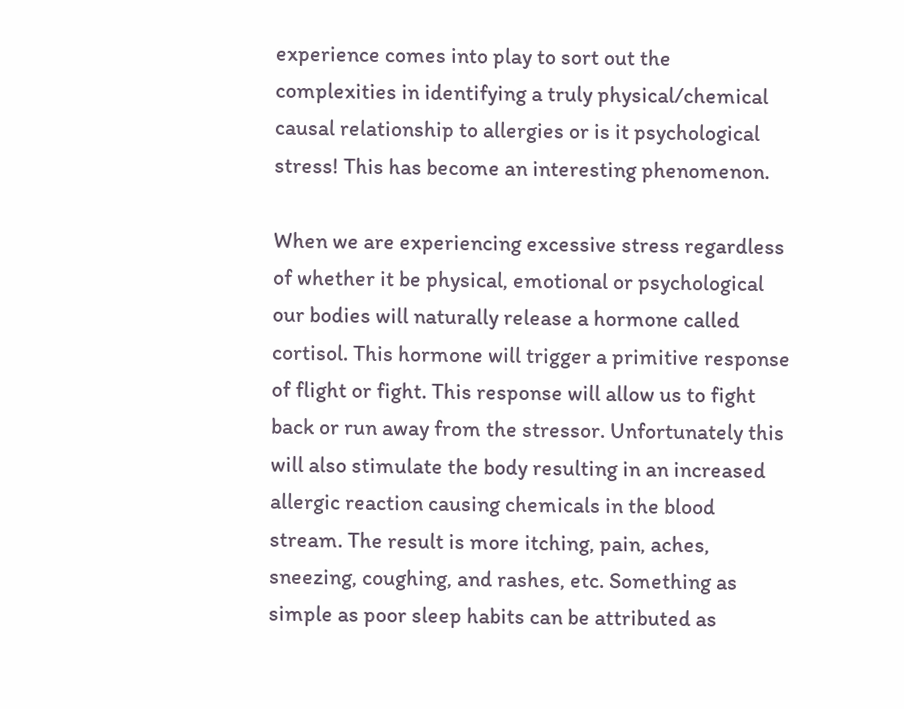experience comes into play to sort out the complexities in identifying a truly physical/chemical causal relationship to allergies or is it psychological stress! This has become an interesting phenomenon.

When we are experiencing excessive stress regardless of whether it be physical, emotional or psychological our bodies will naturally release a hormone called cortisol. This hormone will trigger a primitive response of flight or fight. This response will allow us to fight back or run away from the stressor. Unfortunately this will also stimulate the body resulting in an increased allergic reaction causing chemicals in the blood stream. The result is more itching, pain, aches, sneezing, coughing, and rashes, etc. Something as simple as poor sleep habits can be attributed as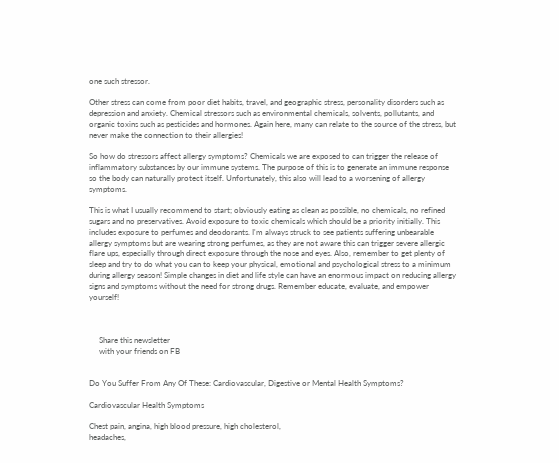one such stressor.

Other stress can come from poor diet habits, travel, and geographic stress, personality disorders such as depression and anxiety. Chemical stressors such as environmental chemicals, solvents, pollutants, and organic toxins such as pesticides and hormones. Again here, many can relate to the source of the stress, but never make the connection to their allergies!

So how do stressors affect allergy symptoms? Chemicals we are exposed to can trigger the release of inflammatory substances by our immune systems. The purpose of this is to generate an immune response so the body can naturally protect itself. Unfortunately, this also will lead to a worsening of allergy symptoms.

This is what I usually recommend to start; obviously eating as clean as possible, no chemicals, no refined sugars and no preservatives. Avoid exposure to toxic chemicals which should be a priority initially. This includes exposure to perfumes and deodorants. I'm always struck to see patients suffering unbearable allergy symptoms but are wearing strong perfumes, as they are not aware this can trigger severe allergic flare ups, especially through direct exposure through the nose and eyes. Also, remember to get plenty of sleep and try to do what you can to keep your physical, emotional and psychological stress to a minimum during allergy season! Simple changes in diet and life style can have an enormous impact on reducing allergy signs and symptoms without the need for strong drugs. Remember educate, evaluate, and empower yourself!



     Share this newsletter
     with your friends on FB


Do You Suffer From Any Of These: Cardiovascular, Digestive or Mental Health Symptoms?

Cardiovascular Health Symptoms

Chest pain, angina, high blood pressure, high cholesterol,
headaches,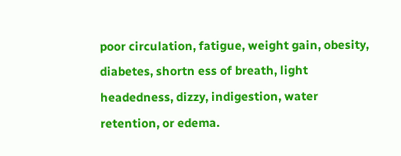poor circulation, fatigue, weight gain, obesity, diabetes, shortn ess of breath, light headedness, dizzy, indigestion, water retention, or edema.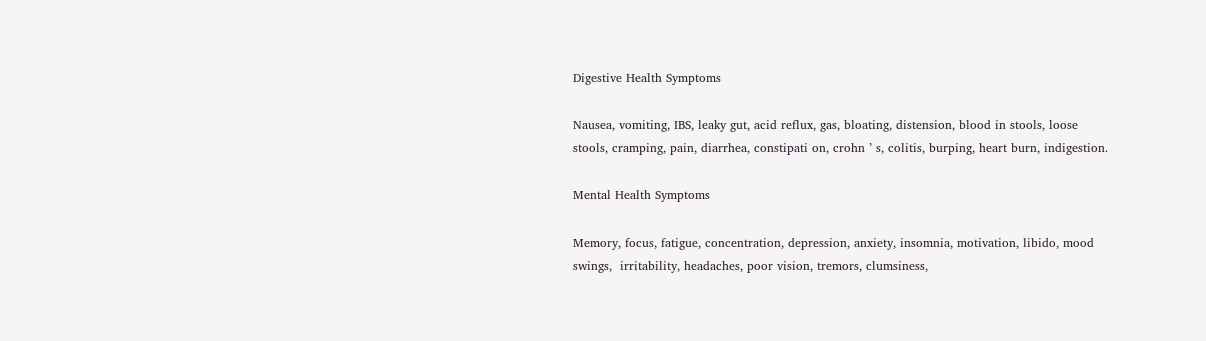Digestive Health Symptoms

Nausea, vomiting, IBS, leaky gut, acid reflux, gas, bloating, distension, blood in stools, loose stools, cramping, pain, diarrhea, constipati on, crohn ’ s, colitis, burping, heart burn, indigestion.

Mental Health Symptoms

Memory, focus, fatigue, concentration, depression, anxiety, insomnia, motivation, libido, mood swings,  irritability, headaches, poor vision, tremors, clumsiness,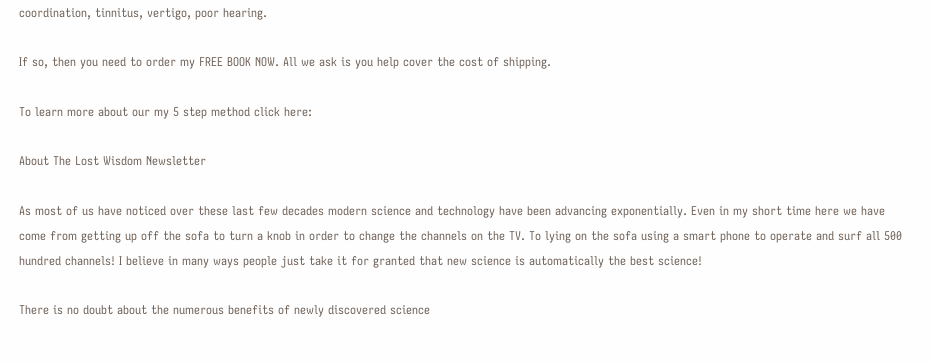coordination, tinnitus, vertigo, poor hearing.

If so, then you need to order my FREE BOOK NOW. All we ask is you help cover the cost of shipping.

To learn more about our my 5 step method click here:

About The Lost Wisdom Newsletter

As most of us have noticed over these last few decades modern science and technology have been advancing exponentially. Even in my short time here we have come from getting up off the sofa to turn a knob in order to change the channels on the TV. To lying on the sofa using a smart phone to operate and surf all 500 hundred channels! I believe in many ways people just take it for granted that new science is automatically the best science!

There is no doubt about the numerous benefits of newly discovered science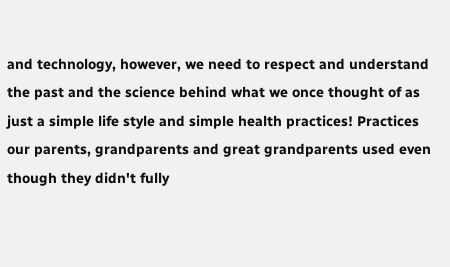and technology, however, we need to respect and understand the past and the science behind what we once thought of as just a simple life style and simple health practices! Practices our parents, grandparents and great grandparents used even though they didn't fully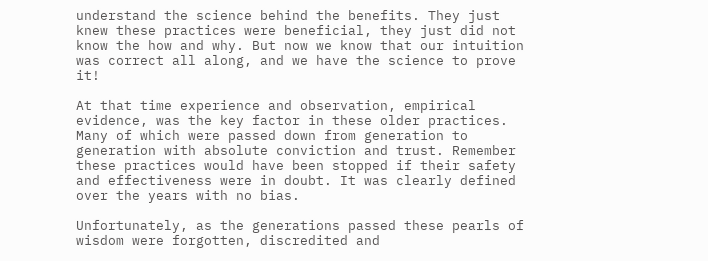understand the science behind the benefits. They just knew these practices were beneficial, they just did not know the how and why. But now we know that our intuition was correct all along, and we have the science to prove it!

At that time experience and observation, empirical evidence, was the key factor in these older practices. Many of which were passed down from generation to generation with absolute conviction and trust. Remember these practices would have been stopped if their safety and effectiveness were in doubt. It was clearly defined over the years with no bias.

Unfortunately, as the generations passed these pearls of wisdom were forgotten, discredited and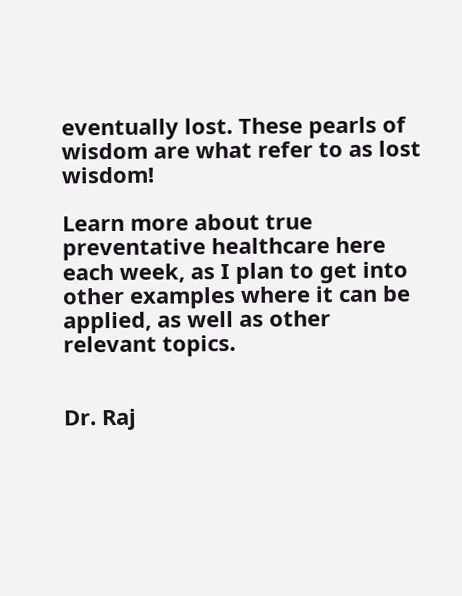eventually lost. These pearls of wisdom are what refer to as lost wisdom!

Learn more about true preventative healthcare here each week, as I plan to get into other examples where it can be applied, as well as other relevant topics.


Dr. Raj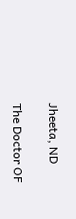Jheeta, ND

The Doctor OF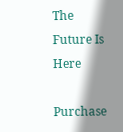The
Future Is Here

Purchase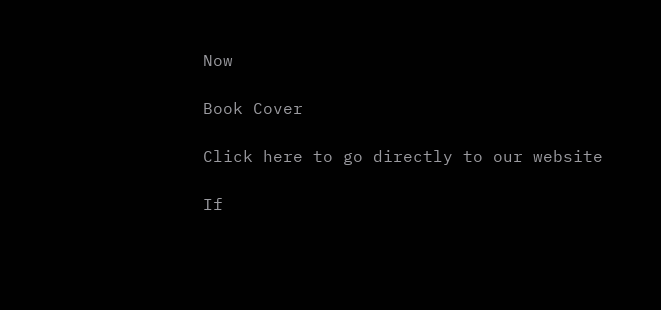Now

Book Cover

Click here to go directly to our website

If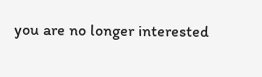you are no longer interested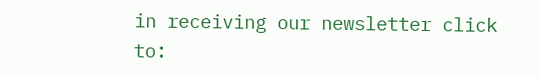in receiving our newsletter click to: